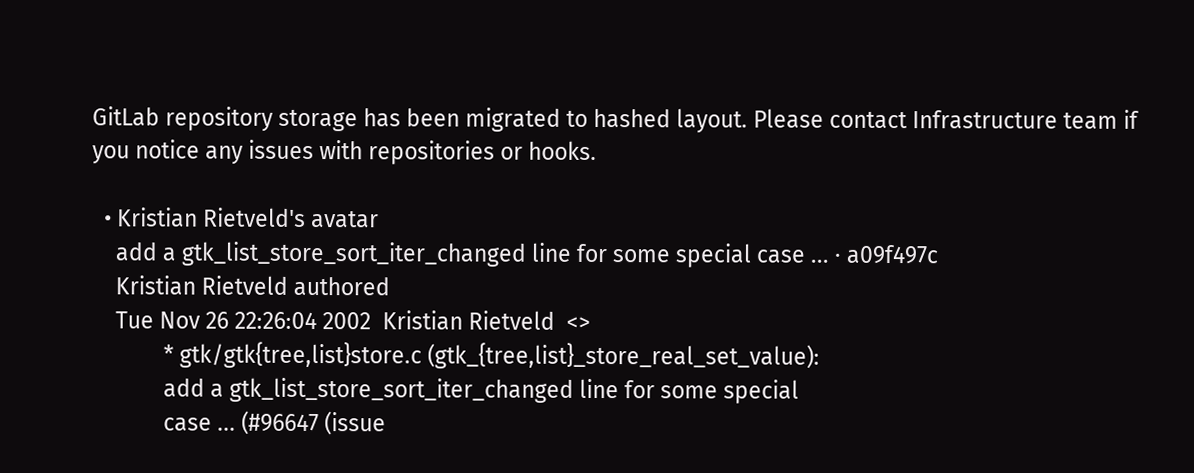GitLab repository storage has been migrated to hashed layout. Please contact Infrastructure team if you notice any issues with repositories or hooks.

  • Kristian Rietveld's avatar
    add a gtk_list_store_sort_iter_changed line for some special case ... · a09f497c
    Kristian Rietveld authored
    Tue Nov 26 22:26:04 2002  Kristian Rietveld  <>
            * gtk/gtk{tree,list}store.c (gtk_{tree,list}_store_real_set_value):
            add a gtk_list_store_sort_iter_changed line for some special
            case ... (#96647 (issue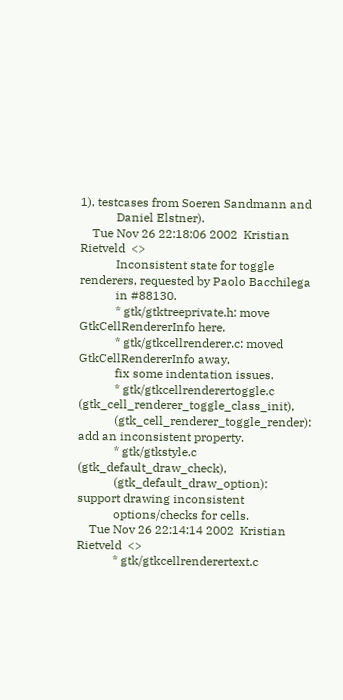1), testcases from Soeren Sandmann and
            Daniel Elstner).
    Tue Nov 26 22:18:06 2002  Kristian Rietveld  <>
            Inconsistent state for toggle renderers, requested by Paolo Bacchilega
            in #88130.
            * gtk/gtktreeprivate.h: move GtkCellRendererInfo here.
            * gtk/gtkcellrenderer.c: moved GtkCellRendererInfo away,
            fix some indentation issues.
            * gtk/gtkcellrenderertoggle.c (gtk_cell_renderer_toggle_class_init),
            (gtk_cell_renderer_toggle_render): add an inconsistent property.
            * gtk/gtkstyle.c (gtk_default_draw_check),
            (gtk_default_draw_option): support drawing inconsistent
            options/checks for cells.
    Tue Nov 26 22:14:14 2002  Kristian Rietveld  <>
            * gtk/gtkcellrenderertext.c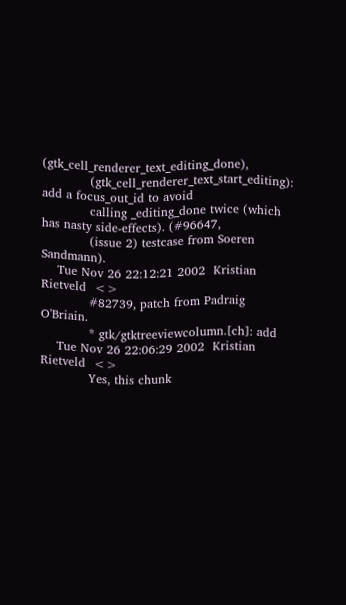(gtk_cell_renderer_text_editing_done),
            (gtk_cell_renderer_text_start_editing): add a focus_out_id to avoid
            calling _editing_done twice (which has nasty side-effects). (#96647,
            (issue 2) testcase from Soeren Sandmann).
    Tue Nov 26 22:12:21 2002  Kristian Rietveld  <>
            #82739, patch from Padraig O'Briain.
            * gtk/gtktreeviewcolumn.[ch]: add
    Tue Nov 26 22:06:29 2002  Kristian Rietveld  <>
            Yes, this chunk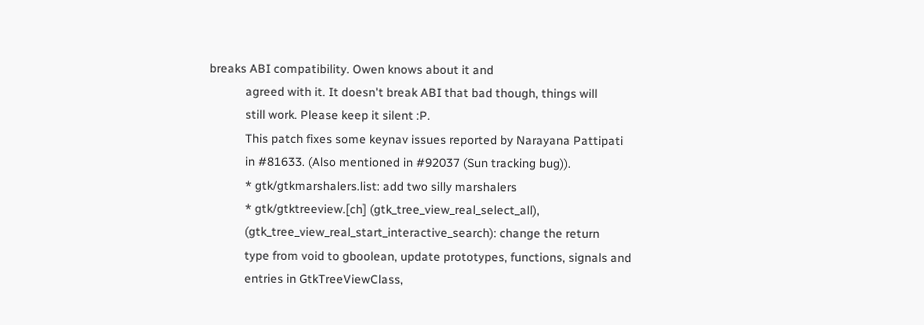breaks ABI compatibility. Owen knows about it and
            agreed with it. It doesn't break ABI that bad though, things will
            still work. Please keep it silent :P.
            This patch fixes some keynav issues reported by Narayana Pattipati
            in #81633. (Also mentioned in #92037 (Sun tracking bug)).
            * gtk/gtkmarshalers.list: add two silly marshalers
            * gtk/gtktreeview.[ch] (gtk_tree_view_real_select_all),
            (gtk_tree_view_real_start_interactive_search): change the return
            type from void to gboolean, update prototypes, functions, signals and
            entries in GtkTreeViewClass,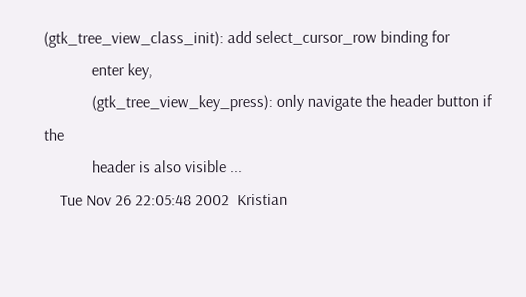(gtk_tree_view_class_init): add select_cursor_row binding for
            enter key,
            (gtk_tree_view_key_press): only navigate the header button if the
            header is also visible ...
    Tue Nov 26 22:05:48 2002  Kristian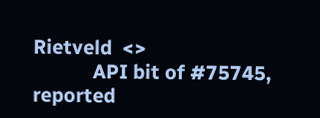Rietveld  <>
            API bit of #75745, reported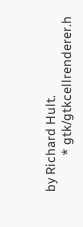by Richard Hult.
            * gtk/gtkcellrenderer.h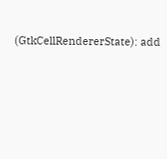(GtkCellRendererState): add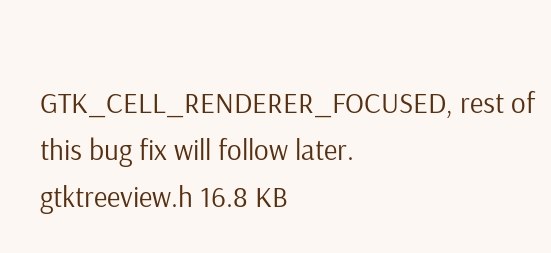GTK_CELL_RENDERER_FOCUSED, rest of this bug fix will follow later.
gtktreeview.h 16.8 KB